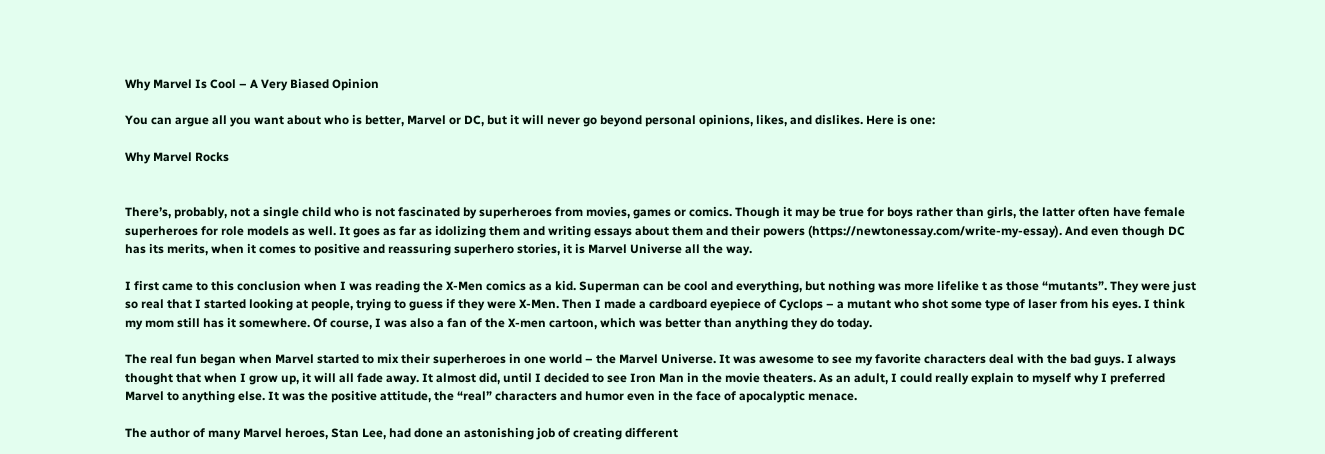Why Marvel Is Cool – A Very Biased Opinion

You can argue all you want about who is better, Marvel or DC, but it will never go beyond personal opinions, likes, and dislikes. Here is one:

Why Marvel Rocks


There’s, probably, not a single child who is not fascinated by superheroes from movies, games or comics. Though it may be true for boys rather than girls, the latter often have female superheroes for role models as well. It goes as far as idolizing them and writing essays about them and their powers (https://newtonessay.com/write-my-essay). And even though DC has its merits, when it comes to positive and reassuring superhero stories, it is Marvel Universe all the way.

I first came to this conclusion when I was reading the X-Men comics as a kid. Superman can be cool and everything, but nothing was more lifelike t as those “mutants”. They were just so real that I started looking at people, trying to guess if they were X-Men. Then I made a cardboard eyepiece of Cyclops – a mutant who shot some type of laser from his eyes. I think my mom still has it somewhere. Of course, I was also a fan of the X-men cartoon, which was better than anything they do today.

The real fun began when Marvel started to mix their superheroes in one world – the Marvel Universe. It was awesome to see my favorite characters deal with the bad guys. I always thought that when I grow up, it will all fade away. It almost did, until I decided to see Iron Man in the movie theaters. As an adult, I could really explain to myself why I preferred Marvel to anything else. It was the positive attitude, the “real” characters and humor even in the face of apocalyptic menace.

The author of many Marvel heroes, Stan Lee, had done an astonishing job of creating different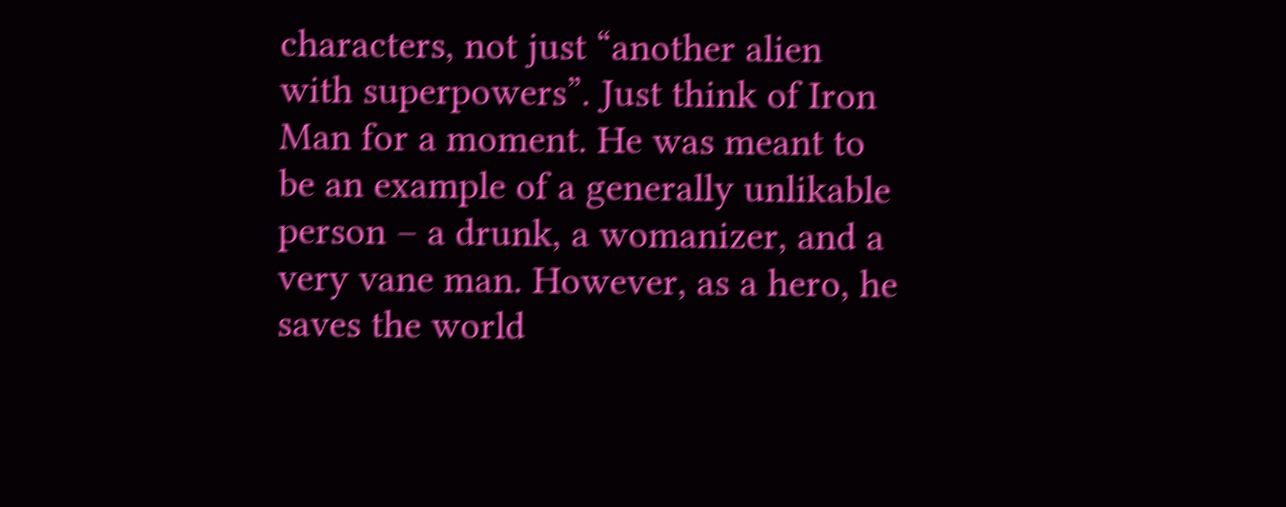characters, not just “another alien with superpowers”. Just think of Iron Man for a moment. He was meant to be an example of a generally unlikable person – a drunk, a womanizer, and a very vane man. However, as a hero, he saves the world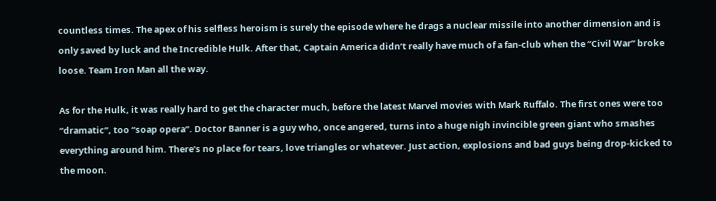countless times. The apex of his selfless heroism is surely the episode where he drags a nuclear missile into another dimension and is only saved by luck and the Incredible Hulk. After that, Captain America didn’t really have much of a fan-club when the “Civil War” broke loose. Team Iron Man all the way.

As for the Hulk, it was really hard to get the character much, before the latest Marvel movies with Mark Ruffalo. The first ones were too “dramatic”, too “soap opera”. Doctor Banner is a guy who, once angered, turns into a huge nigh invincible green giant who smashes everything around him. There’s no place for tears, love triangles or whatever. Just action, explosions and bad guys being drop-kicked to the moon.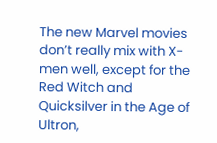The new Marvel movies don’t really mix with X-men well, except for the Red Witch and Quicksilver in the Age of Ultron,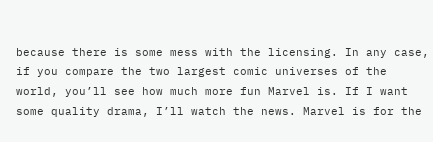because there is some mess with the licensing. In any case, if you compare the two largest comic universes of the world, you’ll see how much more fun Marvel is. If I want some quality drama, I’ll watch the news. Marvel is for the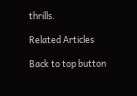thrills.

Related Articles

Back to top button